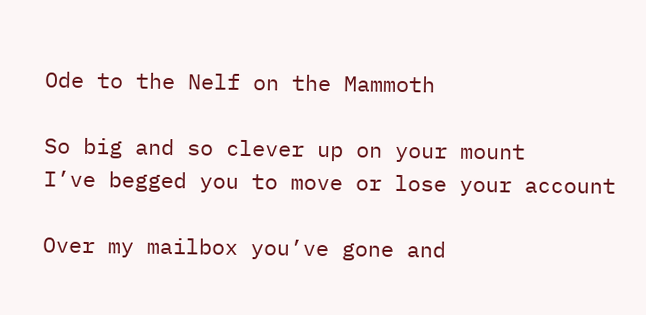Ode to the Nelf on the Mammoth

So big and so clever up on your mount
I’ve begged you to move or lose your account

Over my mailbox you’ve gone and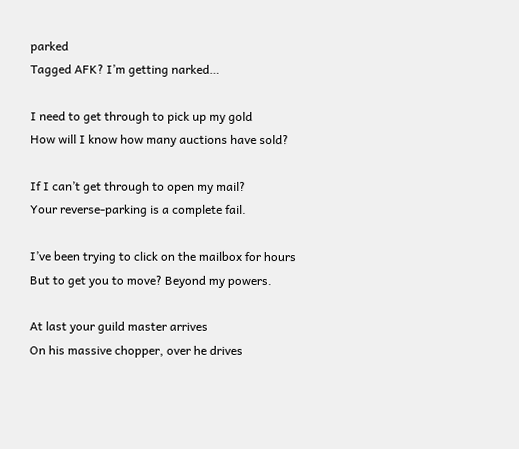parked
Tagged AFK? I’m getting narked…

I need to get through to pick up my gold
How will I know how many auctions have sold?

If I can’t get through to open my mail?
Your reverse-parking is a complete fail.

I’ve been trying to click on the mailbox for hours
But to get you to move? Beyond my powers.

At last your guild master arrives
On his massive chopper, over he drives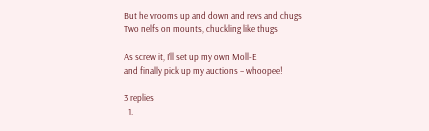But he vrooms up and down and revs and chugs
Two nelfs on mounts, chuckling like thugs

As screw it, I’ll set up my own Moll-E
and finally pick up my auctions – whoopee!

3 replies
  1.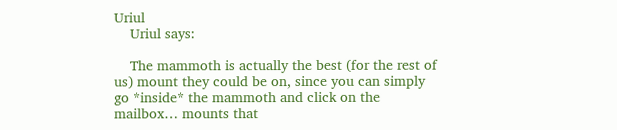Uriul
    Uriul says:

    The mammoth is actually the best (for the rest of us) mount they could be on, since you can simply go *inside* the mammoth and click on the mailbox… mounts that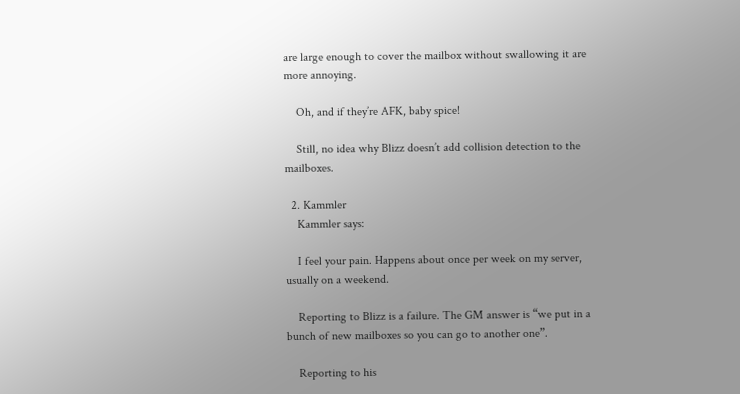are large enough to cover the mailbox without swallowing it are more annoying.

    Oh, and if they’re AFK, baby spice!

    Still, no idea why Blizz doesn’t add collision detection to the mailboxes.

  2. Kammler
    Kammler says:

    I feel your pain. Happens about once per week on my server, usually on a weekend.

    Reporting to Blizz is a failure. The GM answer is “we put in a bunch of new mailboxes so you can go to another one”.

    Reporting to his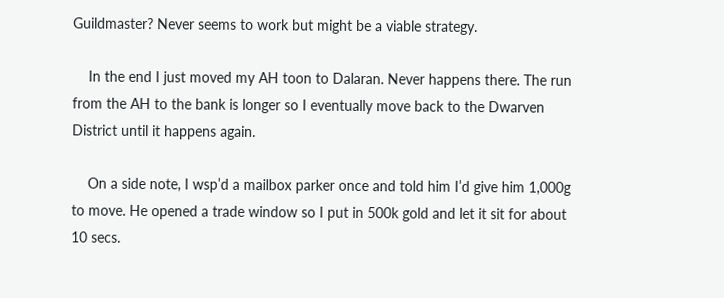Guildmaster? Never seems to work but might be a viable strategy.

    In the end I just moved my AH toon to Dalaran. Never happens there. The run from the AH to the bank is longer so I eventually move back to the Dwarven District until it happens again.

    On a side note, I wsp’d a mailbox parker once and told him I’d give him 1,000g to move. He opened a trade window so I put in 500k gold and let it sit for about 10 secs.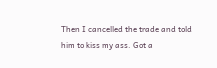Then I cancelled the trade and told him to kiss my ass. Got a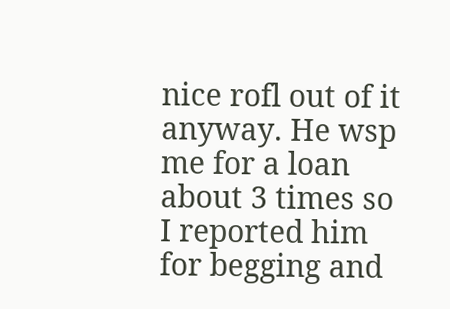nice rofl out of it anyway. He wsp me for a loan about 3 times so I reported him for begging and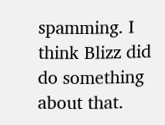spamming. I think Blizz did do something about that.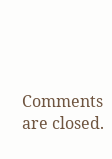Comments are closed.